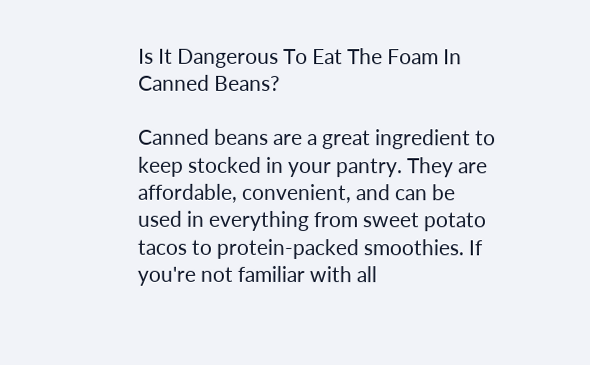Is It Dangerous To Eat The Foam In Canned Beans?

Canned beans are a great ingredient to keep stocked in your pantry. They are affordable, convenient, and can be used in everything from sweet potato tacos to protein-packed smoothies. If you're not familiar with all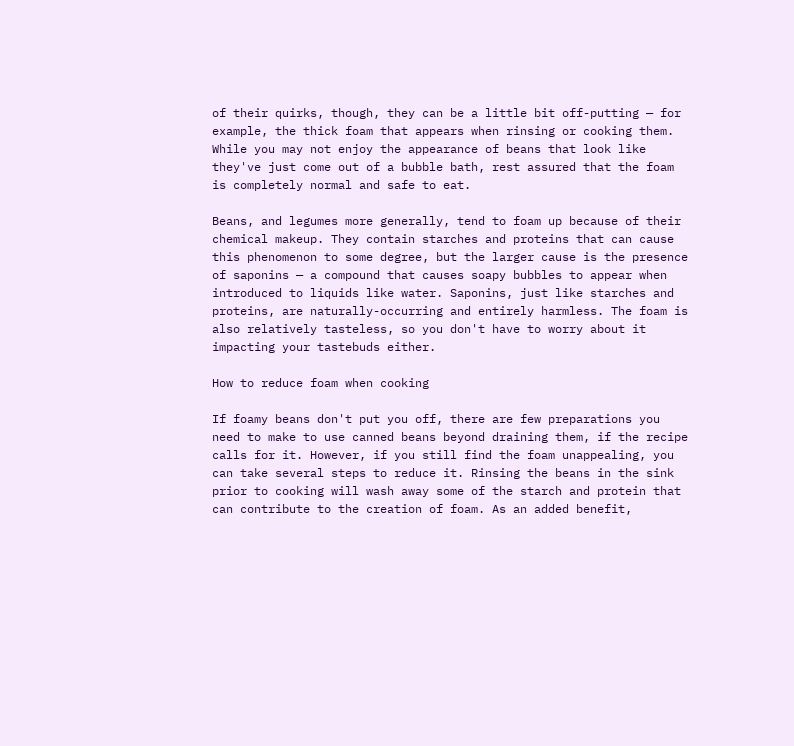of their quirks, though, they can be a little bit off-putting — for example, the thick foam that appears when rinsing or cooking them. While you may not enjoy the appearance of beans that look like they've just come out of a bubble bath, rest assured that the foam is completely normal and safe to eat.

Beans, and legumes more generally, tend to foam up because of their chemical makeup. They contain starches and proteins that can cause this phenomenon to some degree, but the larger cause is the presence of saponins — a compound that causes soapy bubbles to appear when introduced to liquids like water. Saponins, just like starches and proteins, are naturally-occurring and entirely harmless. The foam is also relatively tasteless, so you don't have to worry about it impacting your tastebuds either.

How to reduce foam when cooking

If foamy beans don't put you off, there are few preparations you need to make to use canned beans beyond draining them, if the recipe calls for it. However, if you still find the foam unappealing, you can take several steps to reduce it. Rinsing the beans in the sink prior to cooking will wash away some of the starch and protein that can contribute to the creation of foam. As an added benefit,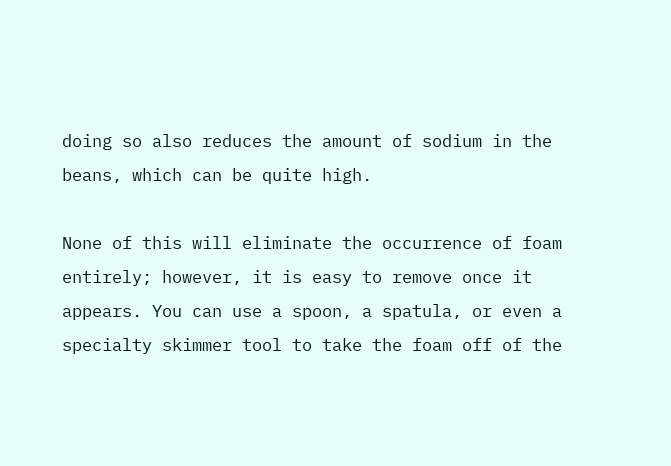doing so also reduces the amount of sodium in the beans, which can be quite high.

None of this will eliminate the occurrence of foam entirely; however, it is easy to remove once it appears. You can use a spoon, a spatula, or even a specialty skimmer tool to take the foam off of the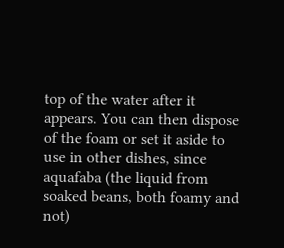top of the water after it appears. You can then dispose of the foam or set it aside to use in other dishes, since aquafaba (the liquid from soaked beans, both foamy and not)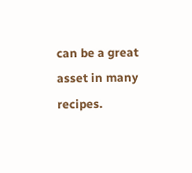can be a great asset in many recipes.